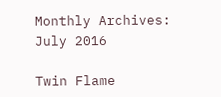Monthly Archives: July 2016

Twin Flame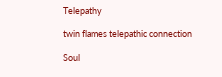Telepathy

twin flames telepathic connection

Soul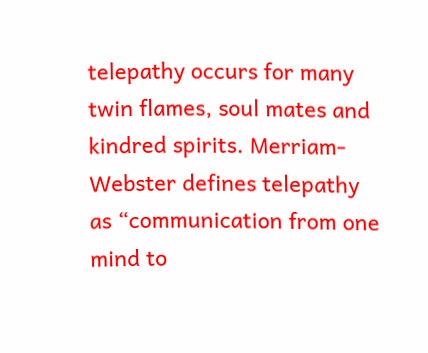telepathy occurs for many twin flames, soul mates and kindred spirits. Merriam-Webster defines telepathy as “communication from one mind to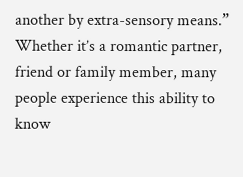another by extra-sensory means.” Whether it’s a romantic partner, friend or family member, many people experience this ability to know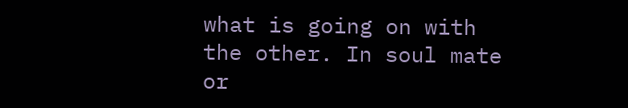what is going on with the other. In soul mate or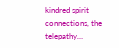kindred spirit connections, the telepathy…